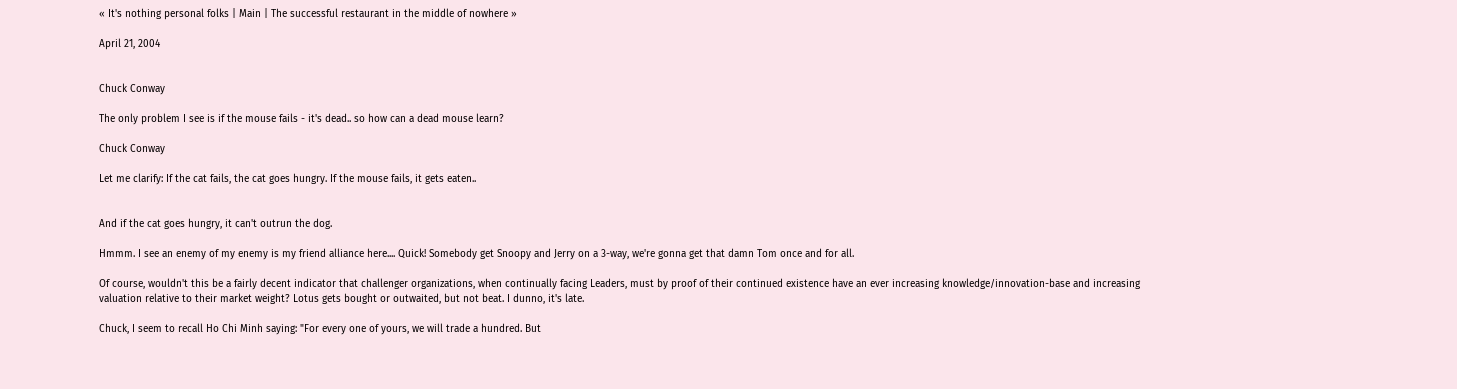« It's nothing personal folks | Main | The successful restaurant in the middle of nowhere »

April 21, 2004


Chuck Conway

The only problem I see is if the mouse fails - it's dead.. so how can a dead mouse learn?

Chuck Conway

Let me clarify: If the cat fails, the cat goes hungry. If the mouse fails, it gets eaten..


And if the cat goes hungry, it can't outrun the dog.

Hmmm. I see an enemy of my enemy is my friend alliance here.... Quick! Somebody get Snoopy and Jerry on a 3-way, we're gonna get that damn Tom once and for all.

Of course, wouldn't this be a fairly decent indicator that challenger organizations, when continually facing Leaders, must by proof of their continued existence have an ever increasing knowledge/innovation-base and increasing valuation relative to their market weight? Lotus gets bought or outwaited, but not beat. I dunno, it's late.

Chuck, I seem to recall Ho Chi Minh saying: "For every one of yours, we will trade a hundred. But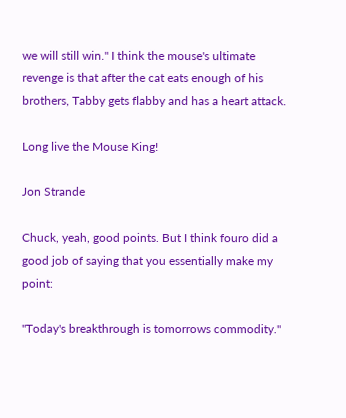we will still win." I think the mouse's ultimate revenge is that after the cat eats enough of his brothers, Tabby gets flabby and has a heart attack.

Long live the Mouse King!

Jon Strande

Chuck, yeah, good points. But I think fouro did a good job of saying that you essentially make my point:

"Today's breakthrough is tomorrows commodity."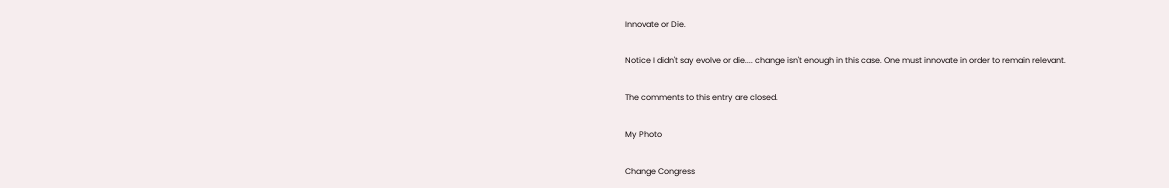Innovate or Die.

Notice I didn't say evolve or die.... change isn't enough in this case. One must innovate in order to remain relevant.

The comments to this entry are closed.

My Photo

Change Congress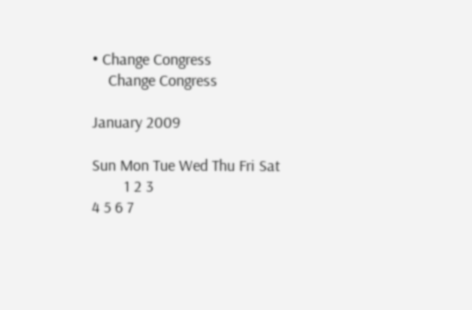• Change Congress
    Change Congress

January 2009

Sun Mon Tue Wed Thu Fri Sat
        1 2 3
4 5 6 7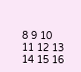8 9 10
11 12 13 14 15 16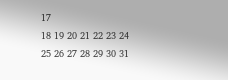17
18 19 20 21 22 23 24
25 26 27 28 29 30 31